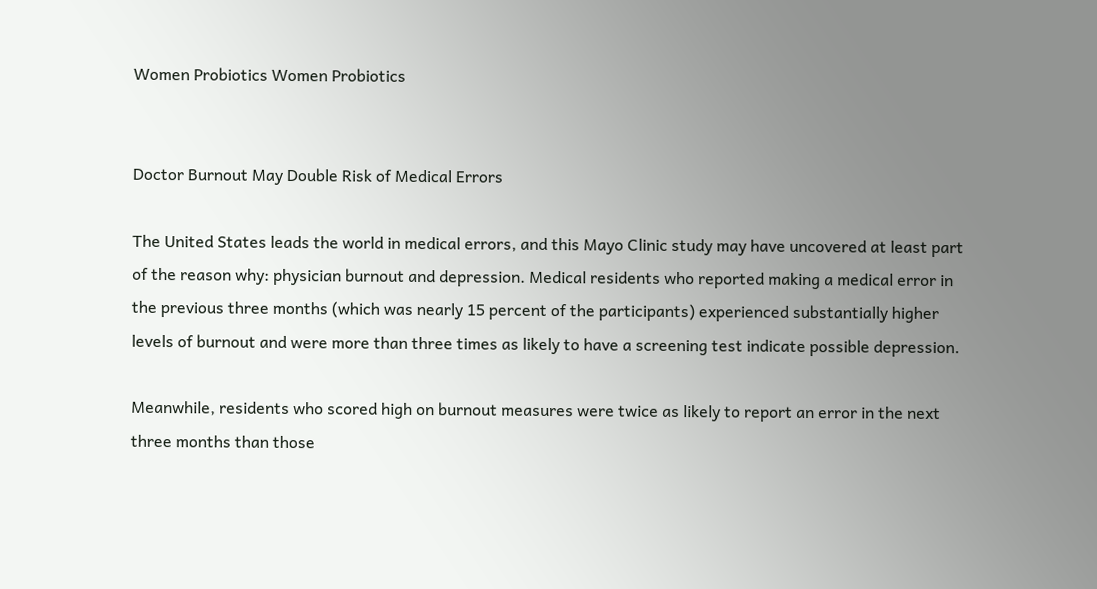Women Probiotics Women Probiotics


Doctor Burnout May Double Risk of Medical Errors

The United States leads the world in medical errors, and this Mayo Clinic study may have uncovered at least part of the reason why: physician burnout and depression. Medical residents who reported making a medical error in the previous three months (which was nearly 15 percent of the participants) experienced substantially higher levels of burnout and were more than three times as likely to have a screening test indicate possible depression.

Meanwhile, residents who scored high on burnout measures were twice as likely to report an error in the next three months than those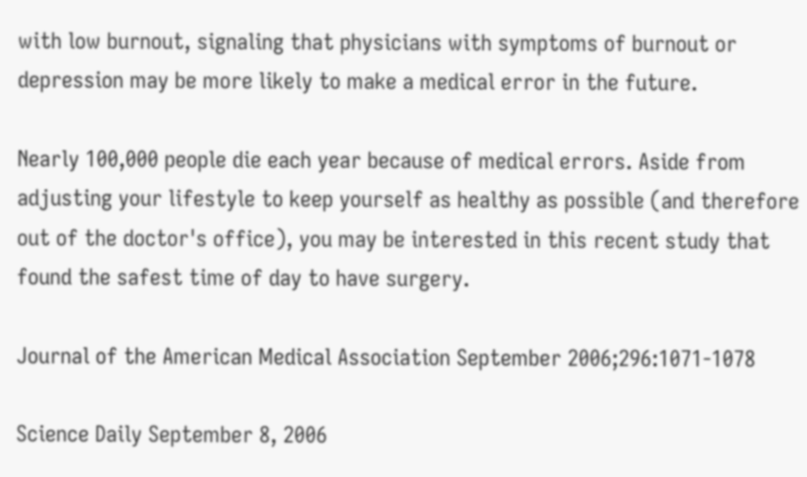with low burnout, signaling that physicians with symptoms of burnout or depression may be more likely to make a medical error in the future.

Nearly 100,000 people die each year because of medical errors. Aside from adjusting your lifestyle to keep yourself as healthy as possible (and therefore out of the doctor's office), you may be interested in this recent study that found the safest time of day to have surgery.

Journal of the American Medical Association September 2006;296:1071-1078

Science Daily September 8, 2006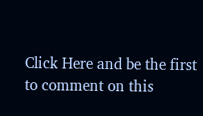Click Here and be the first to comment on this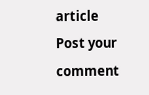article
Post your comment